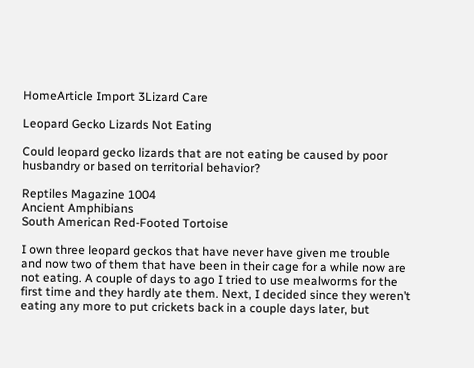HomeArticle Import 3Lizard Care

Leopard Gecko Lizards Not Eating

Could leopard gecko lizards that are not eating be caused by poor husbandry or based on territorial behavior?

Reptiles Magazine 1004
Ancient Amphibians
South American Red-Footed Tortoise

I own three leopard geckos that have never have given me trouble and now two of them that have been in their cage for a while now are not eating. A couple of days to ago I tried to use mealworms for the first time and they hardly ate them. Next, I decided since they weren’t eating any more to put crickets back in a couple days later, but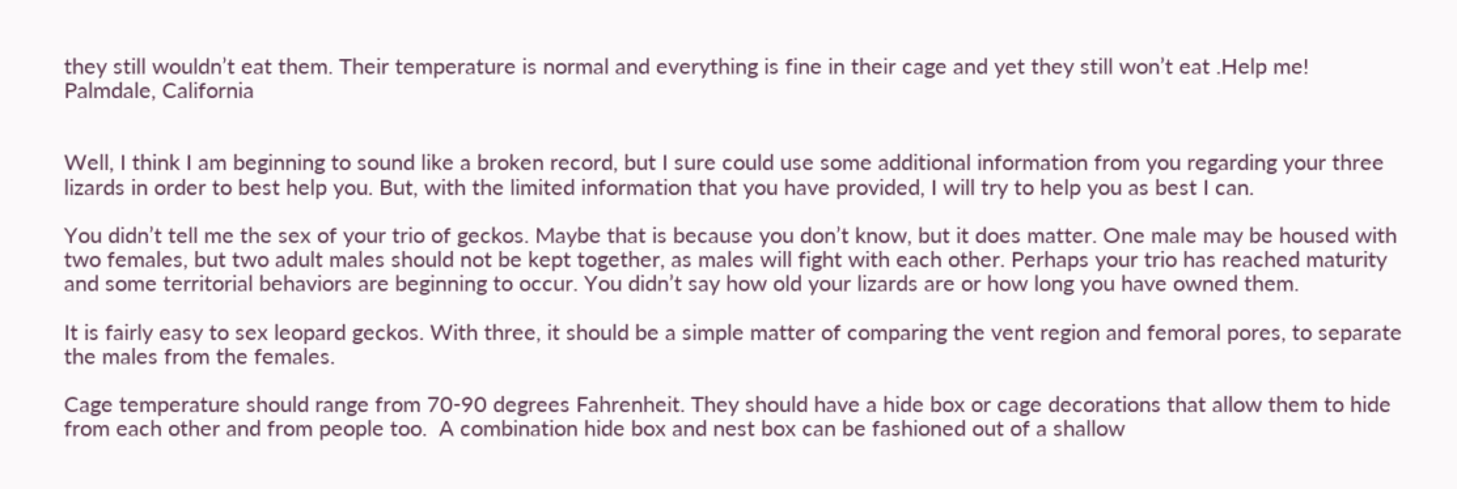they still wouldn’t eat them. Their temperature is normal and everything is fine in their cage and yet they still won’t eat .Help me!
Palmdale, California


Well, I think I am beginning to sound like a broken record, but I sure could use some additional information from you regarding your three lizards in order to best help you. But, with the limited information that you have provided, I will try to help you as best I can.

You didn’t tell me the sex of your trio of geckos. Maybe that is because you don’t know, but it does matter. One male may be housed with two females, but two adult males should not be kept together, as males will fight with each other. Perhaps your trio has reached maturity and some territorial behaviors are beginning to occur. You didn’t say how old your lizards are or how long you have owned them.

It is fairly easy to sex leopard geckos. With three, it should be a simple matter of comparing the vent region and femoral pores, to separate the males from the females.

Cage temperature should range from 70-90 degrees Fahrenheit. They should have a hide box or cage decorations that allow them to hide from each other and from people too.  A combination hide box and nest box can be fashioned out of a shallow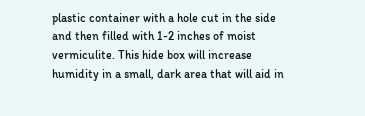plastic container with a hole cut in the side and then filled with 1-2 inches of moist vermiculite. This hide box will increase humidity in a small, dark area that will aid in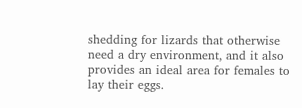shedding for lizards that otherwise need a dry environment, and it also provides an ideal area for females to lay their eggs.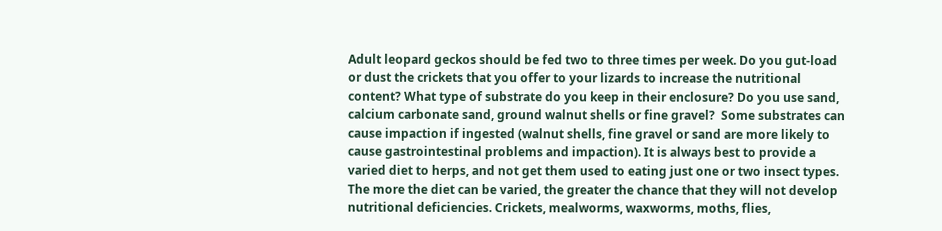Adult leopard geckos should be fed two to three times per week. Do you gut-load or dust the crickets that you offer to your lizards to increase the nutritional content? What type of substrate do you keep in their enclosure? Do you use sand, calcium carbonate sand, ground walnut shells or fine gravel?  Some substrates can cause impaction if ingested (walnut shells, fine gravel or sand are more likely to cause gastrointestinal problems and impaction). It is always best to provide a varied diet to herps, and not get them used to eating just one or two insect types. The more the diet can be varied, the greater the chance that they will not develop nutritional deficiencies. Crickets, mealworms, waxworms, moths, flies,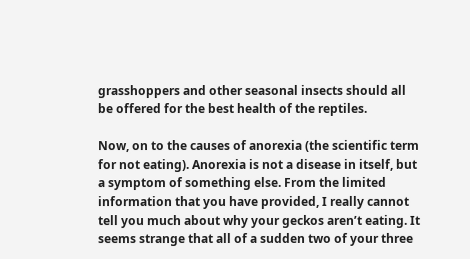grasshoppers and other seasonal insects should all be offered for the best health of the reptiles.

Now, on to the causes of anorexia (the scientific term for not eating). Anorexia is not a disease in itself, but a symptom of something else. From the limited information that you have provided, I really cannot tell you much about why your geckos aren’t eating. It seems strange that all of a sudden two of your three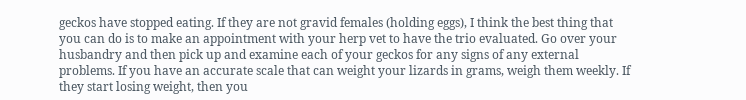geckos have stopped eating. If they are not gravid females (holding eggs), I think the best thing that you can do is to make an appointment with your herp vet to have the trio evaluated. Go over your husbandry and then pick up and examine each of your geckos for any signs of any external problems. If you have an accurate scale that can weight your lizards in grams, weigh them weekly. If they start losing weight, then you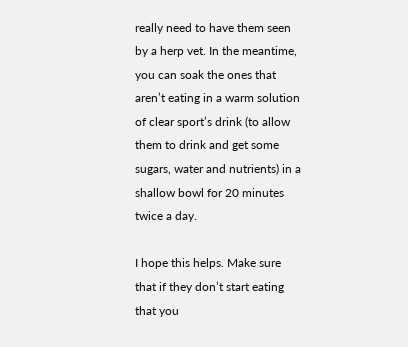really need to have them seen by a herp vet. In the meantime, you can soak the ones that aren’t eating in a warm solution of clear sport’s drink (to allow them to drink and get some sugars, water and nutrients) in a shallow bowl for 20 minutes twice a day.

I hope this helps. Make sure that if they don’t start eating that you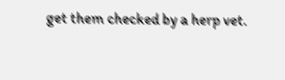get them checked by a herp vet.